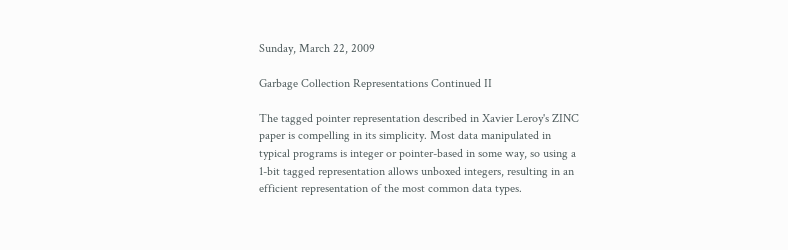Sunday, March 22, 2009

Garbage Collection Representations Continued II

The tagged pointer representation described in Xavier Leroy's ZINC paper is compelling in its simplicity. Most data manipulated in typical programs is integer or pointer-based in some way, so using a 1-bit tagged representation allows unboxed integers, resulting in an efficient representation of the most common data types.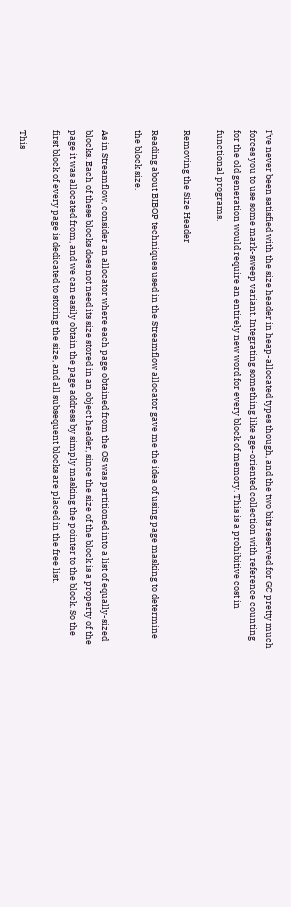I've never been satisfied with the size header in heap-allocated types though, and the two bits reserved for GC pretty much forces you to use some mark-sweep variant. Integrating something like age-oriented collection with reference counting for the old generation would require an entirely new word for every block of memory. This is a prohibitive cost in functional programs.

Removing the Size Header

Reading about BIBOP techniques used in the Streamflow allocator gave me the idea of using page masking to determine the block size.

As in Streamflow, consider an allocator where each page obtained from the OS was partitioned into a list of equally-sized blocks. Each of these blocks does not need its size stored in an object header, since the size of the block is a property of the page it was allocated from, and we can easily obtain the page address by simply masking the pointer to the block. So the first block of every page is dedicated to storing the size, and all subsequent blocks are placed in the free list.

This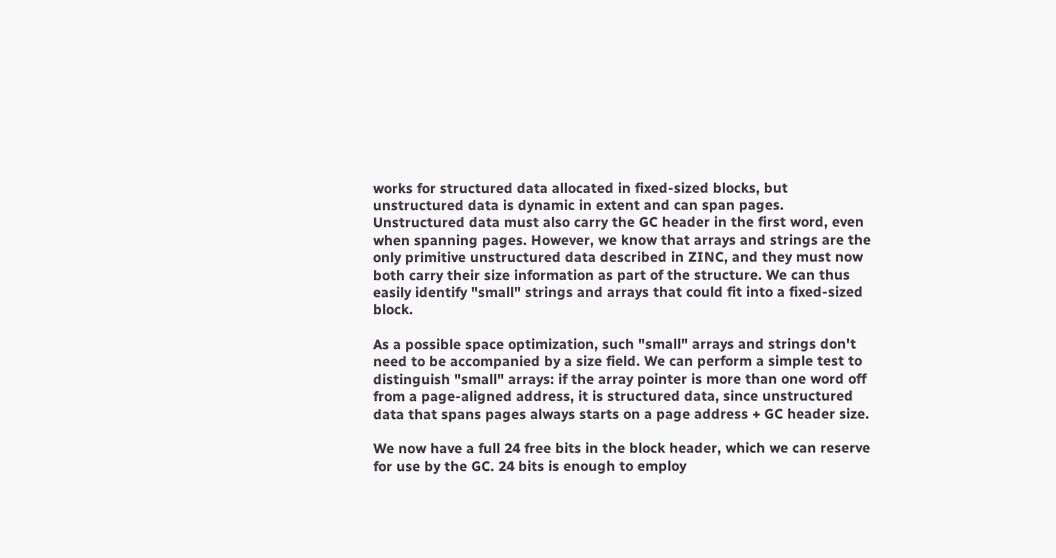works for structured data allocated in fixed-sized blocks, but unstructured data is dynamic in extent and can span pages. Unstructured data must also carry the GC header in the first word, even when spanning pages. However, we know that arrays and strings are the only primitive unstructured data described in ZINC, and they must now both carry their size information as part of the structure. We can thus easily identify "small" strings and arrays that could fit into a fixed-sized block.

As a possible space optimization, such "small" arrays and strings don't need to be accompanied by a size field. We can perform a simple test to distinguish "small" arrays: if the array pointer is more than one word off from a page-aligned address, it is structured data, since unstructured data that spans pages always starts on a page address + GC header size.

We now have a full 24 free bits in the block header, which we can reserve for use by the GC. 24 bits is enough to employ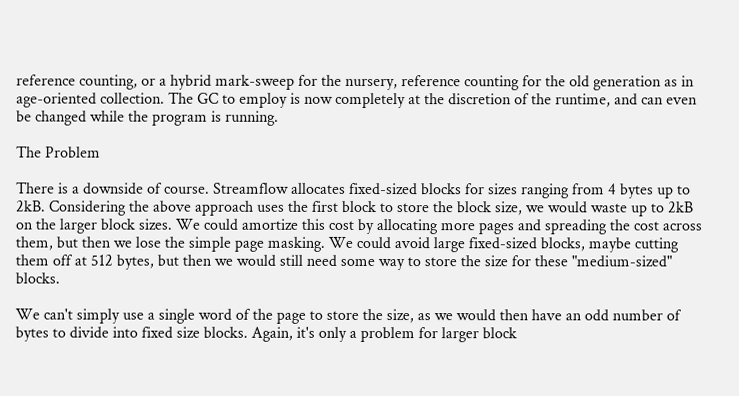reference counting, or a hybrid mark-sweep for the nursery, reference counting for the old generation as in age-oriented collection. The GC to employ is now completely at the discretion of the runtime, and can even be changed while the program is running.

The Problem

There is a downside of course. Streamflow allocates fixed-sized blocks for sizes ranging from 4 bytes up to 2kB. Considering the above approach uses the first block to store the block size, we would waste up to 2kB on the larger block sizes. We could amortize this cost by allocating more pages and spreading the cost across them, but then we lose the simple page masking. We could avoid large fixed-sized blocks, maybe cutting them off at 512 bytes, but then we would still need some way to store the size for these "medium-sized" blocks.

We can't simply use a single word of the page to store the size, as we would then have an odd number of bytes to divide into fixed size blocks. Again, it's only a problem for larger block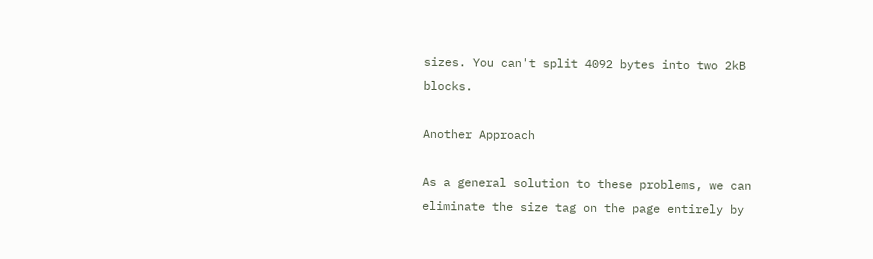sizes. You can't split 4092 bytes into two 2kB blocks.

Another Approach

As a general solution to these problems, we can eliminate the size tag on the page entirely by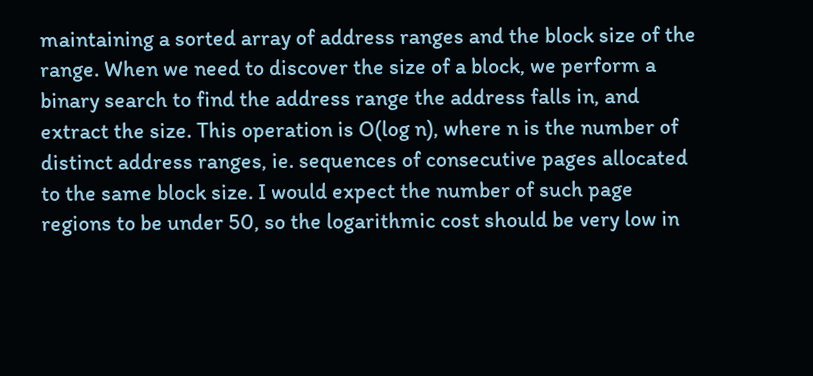maintaining a sorted array of address ranges and the block size of the range. When we need to discover the size of a block, we perform a binary search to find the address range the address falls in, and extract the size. This operation is O(log n), where n is the number of distinct address ranges, ie. sequences of consecutive pages allocated to the same block size. I would expect the number of such page regions to be under 50, so the logarithmic cost should be very low in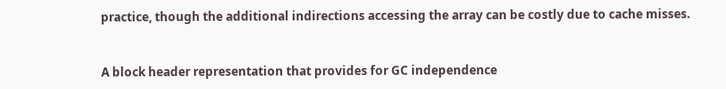practice, though the additional indirections accessing the array can be costly due to cache misses.


A block header representation that provides for GC independence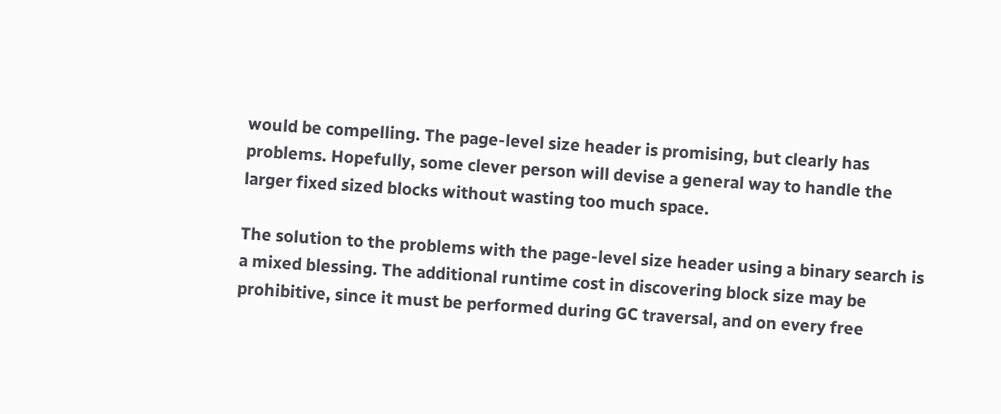would be compelling. The page-level size header is promising, but clearly has problems. Hopefully, some clever person will devise a general way to handle the larger fixed sized blocks without wasting too much space.

The solution to the problems with the page-level size header using a binary search is a mixed blessing. The additional runtime cost in discovering block size may be prohibitive, since it must be performed during GC traversal, and on every free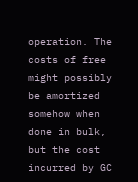operation. The costs of free might possibly be amortized somehow when done in bulk, but the cost incurred by GC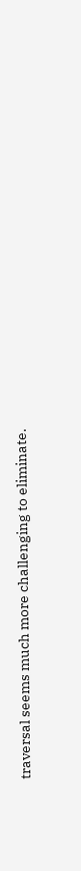traversal seems much more challenging to eliminate.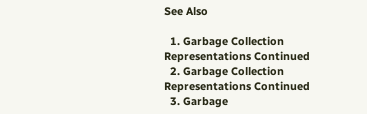See Also

  1. Garbage Collection Representations Continued
  2. Garbage Collection Representations Continued
  3. Garbage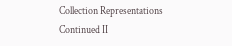Collection Representations Continued II